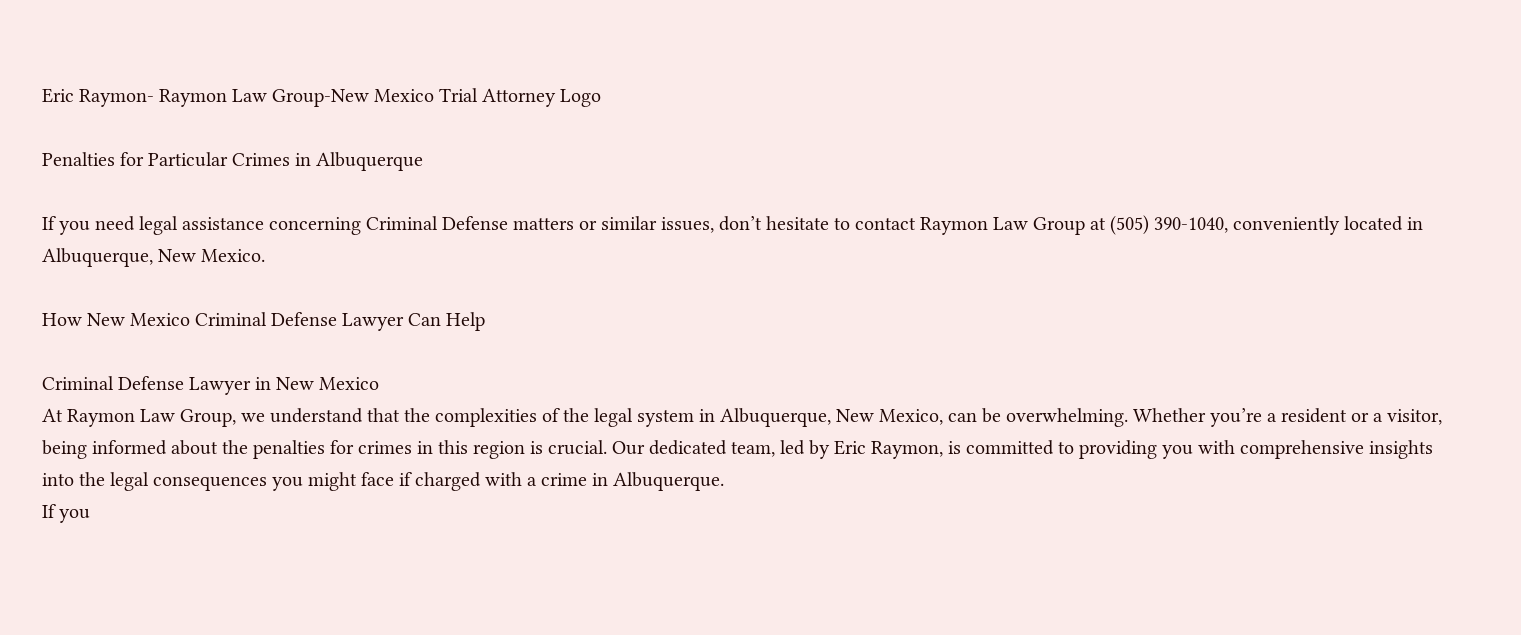Eric Raymon- Raymon Law Group-New Mexico Trial Attorney Logo

Penalties for Particular Crimes in Albuquerque

If you need legal assistance concerning Criminal Defense matters or similar issues, don’t hesitate to contact Raymon Law Group at (505) 390-1040, conveniently located in Albuquerque, New Mexico.

How New Mexico Criminal Defense Lawyer Can Help

Criminal Defense Lawyer in New Mexico
At Raymon Law Group, we understand that the complexities of the legal system in Albuquerque, New Mexico, can be overwhelming. Whether you’re a resident or a visitor, being informed about the penalties for crimes in this region is crucial. Our dedicated team, led by Eric Raymon, is committed to providing you with comprehensive insights into the legal consequences you might face if charged with a crime in Albuquerque.
If you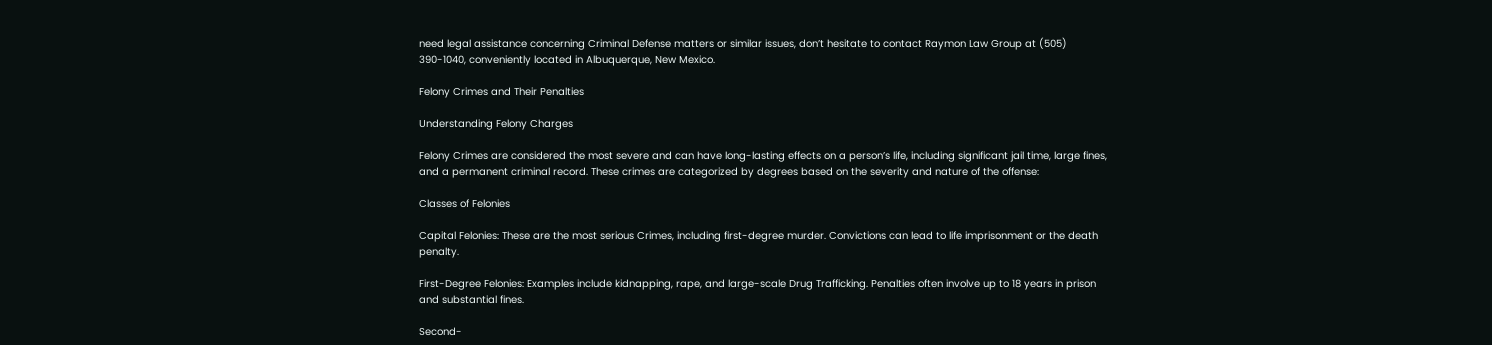need legal assistance concerning Criminal Defense matters or similar issues, don’t hesitate to contact Raymon Law Group at (505) 390-1040, conveniently located in Albuquerque, New Mexico.

Felony Crimes and Their Penalties

Understanding Felony Charges

Felony Crimes are considered the most severe and can have long-lasting effects on a person’s life, including significant jail time, large fines, and a permanent criminal record. These crimes are categorized by degrees based on the severity and nature of the offense:

Classes of Felonies

Capital Felonies: These are the most serious Crimes, including first-degree murder. Convictions can lead to life imprisonment or the death penalty.

First-Degree Felonies: Examples include kidnapping, rape, and large-scale Drug Trafficking. Penalties often involve up to 18 years in prison and substantial fines.

Second-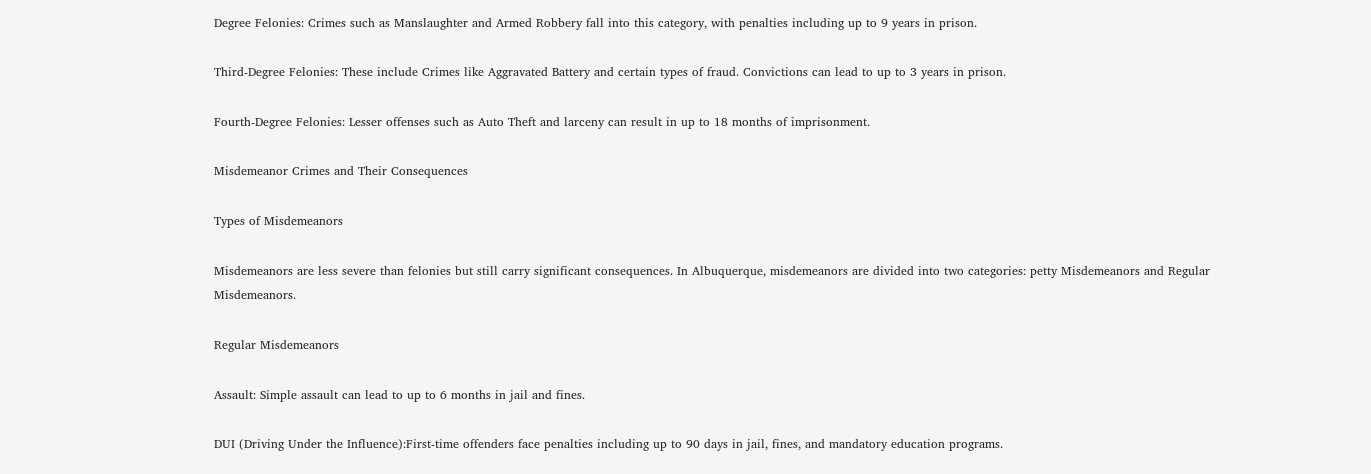Degree Felonies: Crimes such as Manslaughter and Armed Robbery fall into this category, with penalties including up to 9 years in prison.

Third-Degree Felonies: These include Crimes like Aggravated Battery and certain types of fraud. Convictions can lead to up to 3 years in prison.

Fourth-Degree Felonies: Lesser offenses such as Auto Theft and larceny can result in up to 18 months of imprisonment.

Misdemeanor Crimes and Their Consequences

Types of Misdemeanors

Misdemeanors are less severe than felonies but still carry significant consequences. In Albuquerque, misdemeanors are divided into two categories: petty Misdemeanors and Regular Misdemeanors.

Regular Misdemeanors

Assault: Simple assault can lead to up to 6 months in jail and fines.

DUI (Driving Under the Influence):First-time offenders face penalties including up to 90 days in jail, fines, and mandatory education programs.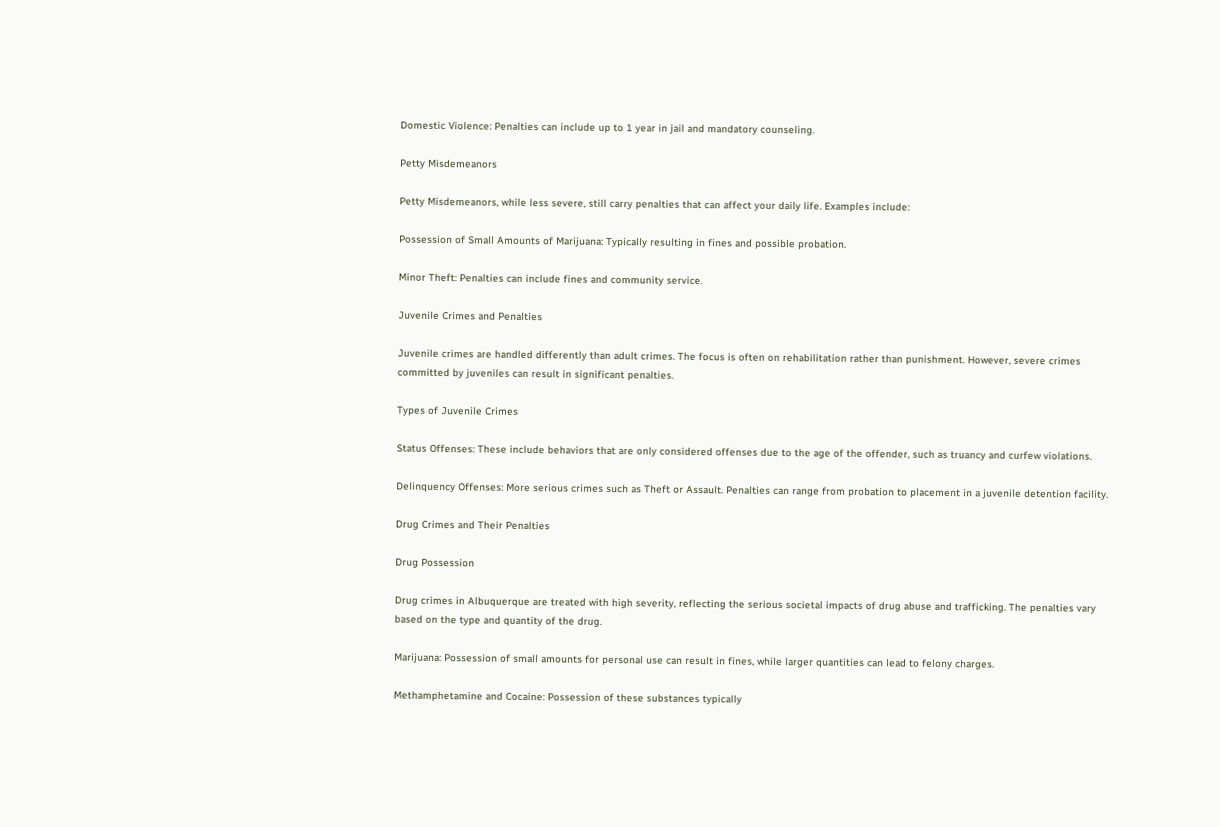Domestic Violence: Penalties can include up to 1 year in jail and mandatory counseling.

Petty Misdemeanors

Petty Misdemeanors, while less severe, still carry penalties that can affect your daily life. Examples include:

Possession of Small Amounts of Marijuana: Typically resulting in fines and possible probation.

Minor Theft: Penalties can include fines and community service.

Juvenile Crimes and Penalties

Juvenile crimes are handled differently than adult crimes. The focus is often on rehabilitation rather than punishment. However, severe crimes committed by juveniles can result in significant penalties.

Types of Juvenile Crimes

Status Offenses: These include behaviors that are only considered offenses due to the age of the offender, such as truancy and curfew violations.

Delinquency Offenses: More serious crimes such as Theft or Assault. Penalties can range from probation to placement in a juvenile detention facility.

Drug Crimes and Their Penalties

Drug Possession

Drug crimes in Albuquerque are treated with high severity, reflecting the serious societal impacts of drug abuse and trafficking. The penalties vary based on the type and quantity of the drug.

Marijuana: Possession of small amounts for personal use can result in fines, while larger quantities can lead to felony charges.

Methamphetamine and Cocaine: Possession of these substances typically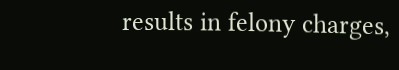results in felony charges,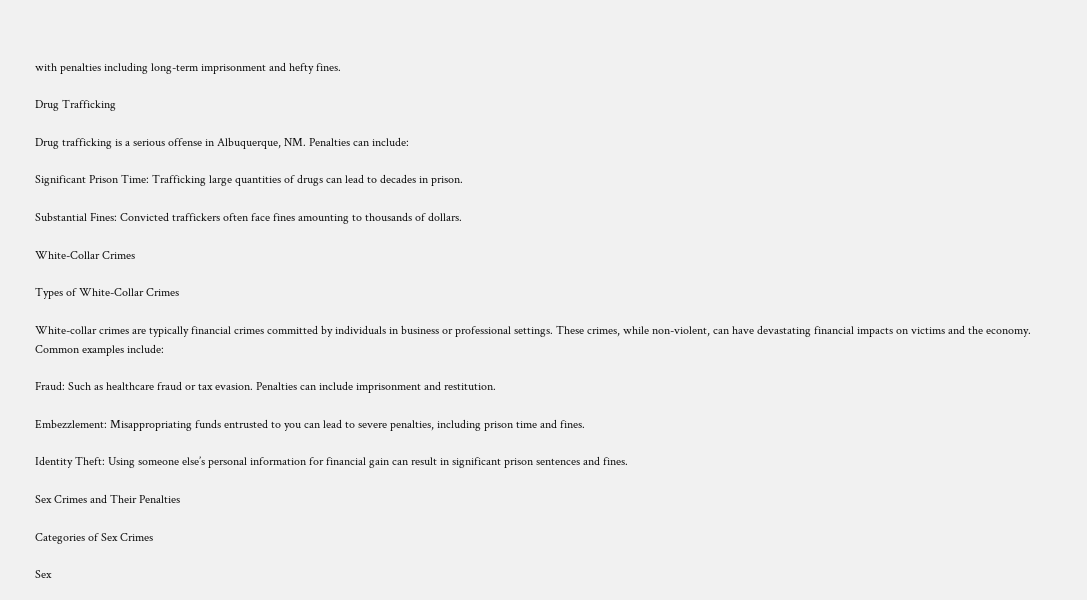with penalties including long-term imprisonment and hefty fines.

Drug Trafficking

Drug trafficking is a serious offense in Albuquerque, NM. Penalties can include:

Significant Prison Time: Trafficking large quantities of drugs can lead to decades in prison.

Substantial Fines: Convicted traffickers often face fines amounting to thousands of dollars.

White-Collar Crimes

Types of White-Collar Crimes

White-collar crimes are typically financial crimes committed by individuals in business or professional settings. These crimes, while non-violent, can have devastating financial impacts on victims and the economy. Common examples include:

Fraud: Such as healthcare fraud or tax evasion. Penalties can include imprisonment and restitution.

Embezzlement: Misappropriating funds entrusted to you can lead to severe penalties, including prison time and fines.

Identity Theft: Using someone else’s personal information for financial gain can result in significant prison sentences and fines.

Sex Crimes and Their Penalties

Categories of Sex Crimes

Sex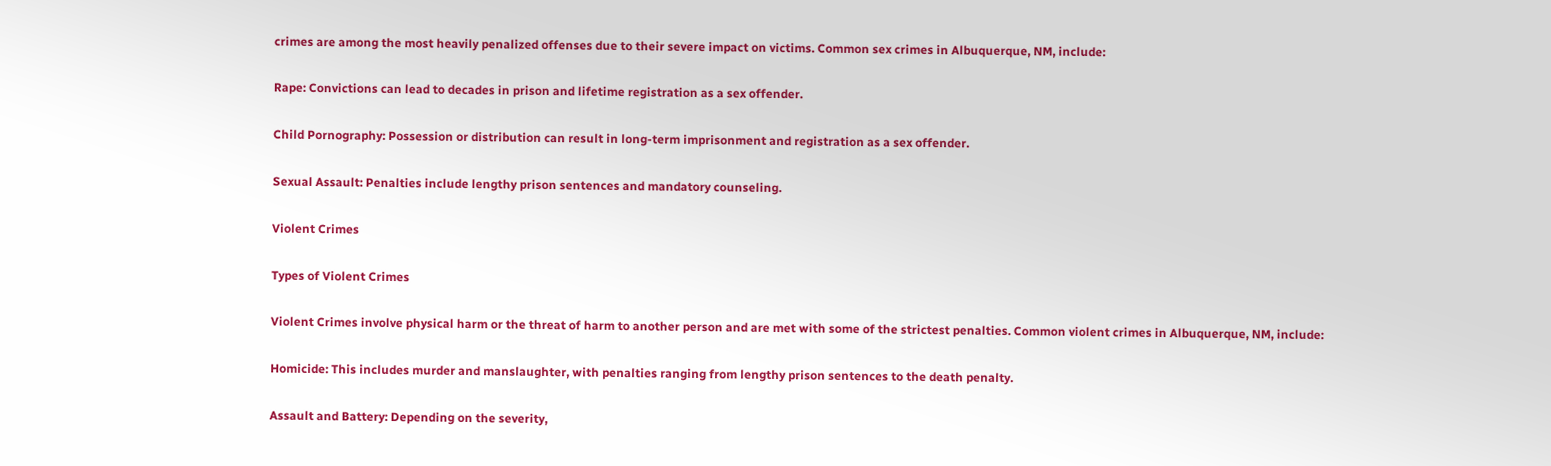crimes are among the most heavily penalized offenses due to their severe impact on victims. Common sex crimes in Albuquerque, NM, include:

Rape: Convictions can lead to decades in prison and lifetime registration as a sex offender.

Child Pornography: Possession or distribution can result in long-term imprisonment and registration as a sex offender.

Sexual Assault: Penalties include lengthy prison sentences and mandatory counseling.

Violent Crimes

Types of Violent Crimes

Violent Crimes involve physical harm or the threat of harm to another person and are met with some of the strictest penalties. Common violent crimes in Albuquerque, NM, include:

Homicide: This includes murder and manslaughter, with penalties ranging from lengthy prison sentences to the death penalty.

Assault and Battery: Depending on the severity,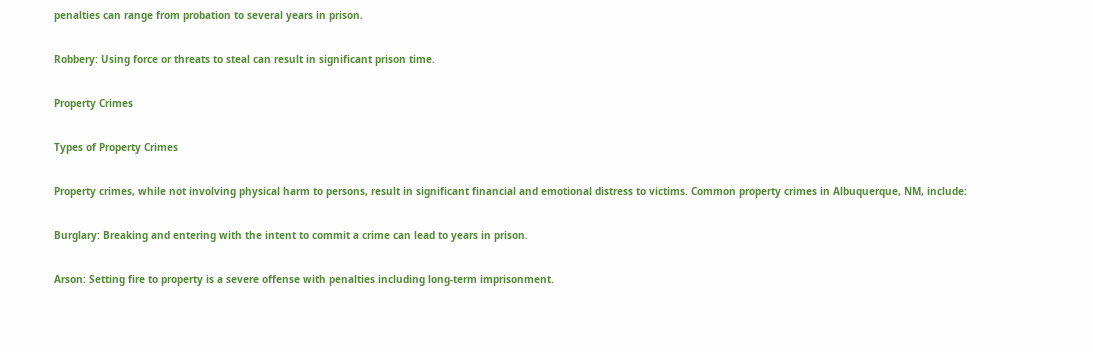penalties can range from probation to several years in prison.

Robbery: Using force or threats to steal can result in significant prison time.

Property Crimes

Types of Property Crimes

Property crimes, while not involving physical harm to persons, result in significant financial and emotional distress to victims. Common property crimes in Albuquerque, NM, include:

Burglary: Breaking and entering with the intent to commit a crime can lead to years in prison.

Arson: Setting fire to property is a severe offense with penalties including long-term imprisonment.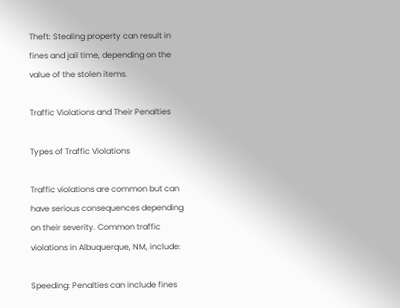Theft: Stealing property can result in fines and jail time, depending on the value of the stolen items.

Traffic Violations and Their Penalties

Types of Traffic Violations

Traffic violations are common but can have serious consequences depending on their severity. Common traffic violations in Albuquerque, NM, include:

Speeding: Penalties can include fines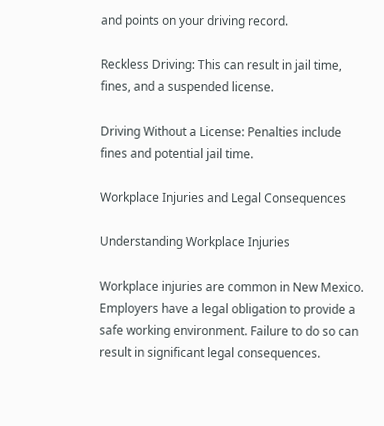and points on your driving record.

Reckless Driving: This can result in jail time, fines, and a suspended license.

Driving Without a License: Penalties include fines and potential jail time.

Workplace Injuries and Legal Consequences

Understanding Workplace Injuries

Workplace injuries are common in New Mexico. Employers have a legal obligation to provide a safe working environment. Failure to do so can result in significant legal consequences.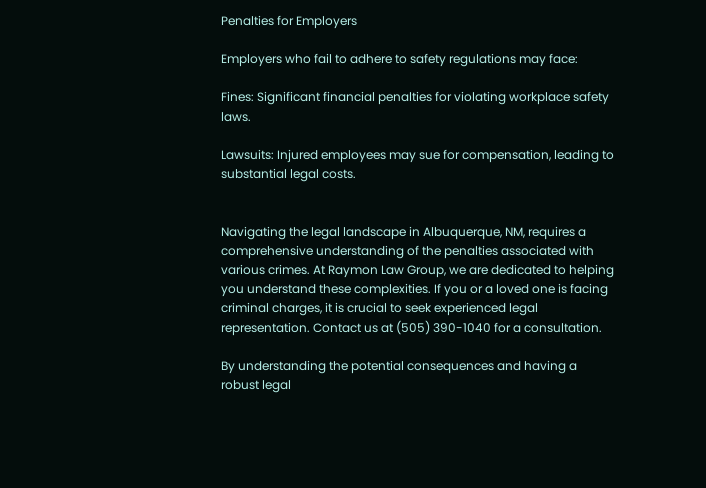Penalties for Employers

Employers who fail to adhere to safety regulations may face:

Fines: Significant financial penalties for violating workplace safety laws.

Lawsuits: Injured employees may sue for compensation, leading to substantial legal costs.


Navigating the legal landscape in Albuquerque, NM, requires a comprehensive understanding of the penalties associated with various crimes. At Raymon Law Group, we are dedicated to helping you understand these complexities. If you or a loved one is facing criminal charges, it is crucial to seek experienced legal representation. Contact us at (505) 390-1040 for a consultation.

By understanding the potential consequences and having a robust legal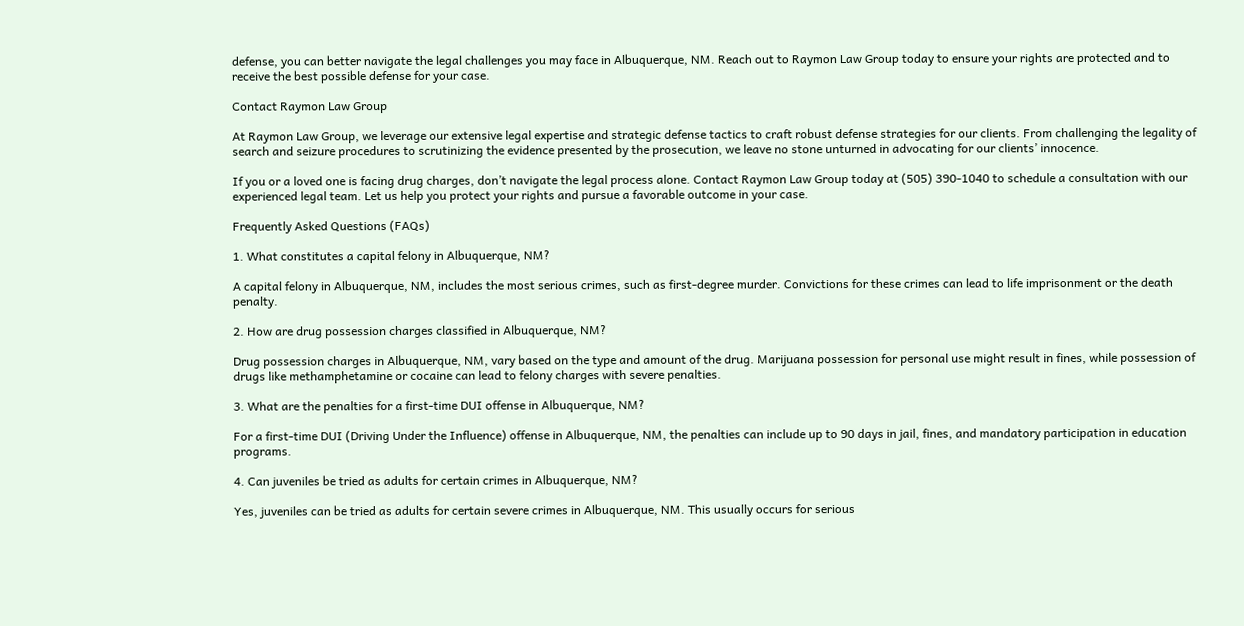defense, you can better navigate the legal challenges you may face in Albuquerque, NM. Reach out to Raymon Law Group today to ensure your rights are protected and to receive the best possible defense for your case.

Contact Raymon Law Group

At Raymon Law Group, we leverage our extensive legal expertise and strategic defense tactics to craft robust defense strategies for our clients. From challenging the legality of search and seizure procedures to scrutinizing the evidence presented by the prosecution, we leave no stone unturned in advocating for our clients’ innocence.

If you or a loved one is facing drug charges, don’t navigate the legal process alone. Contact Raymon Law Group today at (505) 390-1040 to schedule a consultation with our experienced legal team. Let us help you protect your rights and pursue a favorable outcome in your case.

Frequently Asked Questions (FAQs)

1. What constitutes a capital felony in Albuquerque, NM?

A capital felony in Albuquerque, NM, includes the most serious crimes, such as first-degree murder. Convictions for these crimes can lead to life imprisonment or the death penalty.

2. How are drug possession charges classified in Albuquerque, NM?

Drug possession charges in Albuquerque, NM, vary based on the type and amount of the drug. Marijuana possession for personal use might result in fines, while possession of drugs like methamphetamine or cocaine can lead to felony charges with severe penalties.

3. What are the penalties for a first-time DUI offense in Albuquerque, NM?

For a first-time DUI (Driving Under the Influence) offense in Albuquerque, NM, the penalties can include up to 90 days in jail, fines, and mandatory participation in education programs.

4. Can juveniles be tried as adults for certain crimes in Albuquerque, NM?

Yes, juveniles can be tried as adults for certain severe crimes in Albuquerque, NM. This usually occurs for serious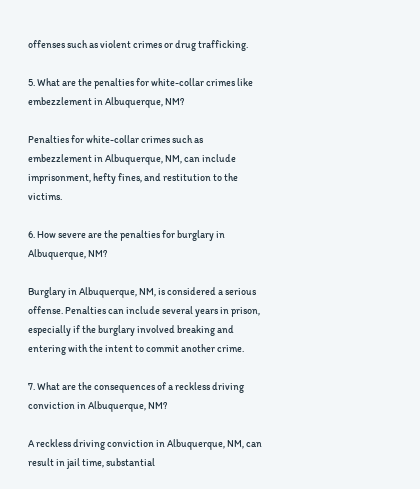offenses such as violent crimes or drug trafficking.

5. What are the penalties for white-collar crimes like embezzlement in Albuquerque, NM?

Penalties for white-collar crimes such as embezzlement in Albuquerque, NM, can include imprisonment, hefty fines, and restitution to the victims.

6. How severe are the penalties for burglary in Albuquerque, NM?

Burglary in Albuquerque, NM, is considered a serious offense. Penalties can include several years in prison, especially if the burglary involved breaking and entering with the intent to commit another crime.

7. What are the consequences of a reckless driving conviction in Albuquerque, NM?

A reckless driving conviction in Albuquerque, NM, can result in jail time, substantial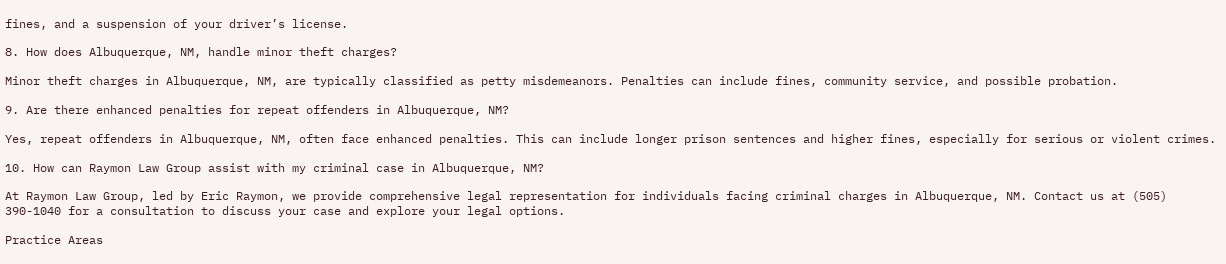fines, and a suspension of your driver’s license.

8. How does Albuquerque, NM, handle minor theft charges?

Minor theft charges in Albuquerque, NM, are typically classified as petty misdemeanors. Penalties can include fines, community service, and possible probation.

9. Are there enhanced penalties for repeat offenders in Albuquerque, NM?

Yes, repeat offenders in Albuquerque, NM, often face enhanced penalties. This can include longer prison sentences and higher fines, especially for serious or violent crimes.

10. How can Raymon Law Group assist with my criminal case in Albuquerque, NM?

At Raymon Law Group, led by Eric Raymon, we provide comprehensive legal representation for individuals facing criminal charges in Albuquerque, NM. Contact us at (505) 390-1040 for a consultation to discuss your case and explore your legal options.

Practice Areas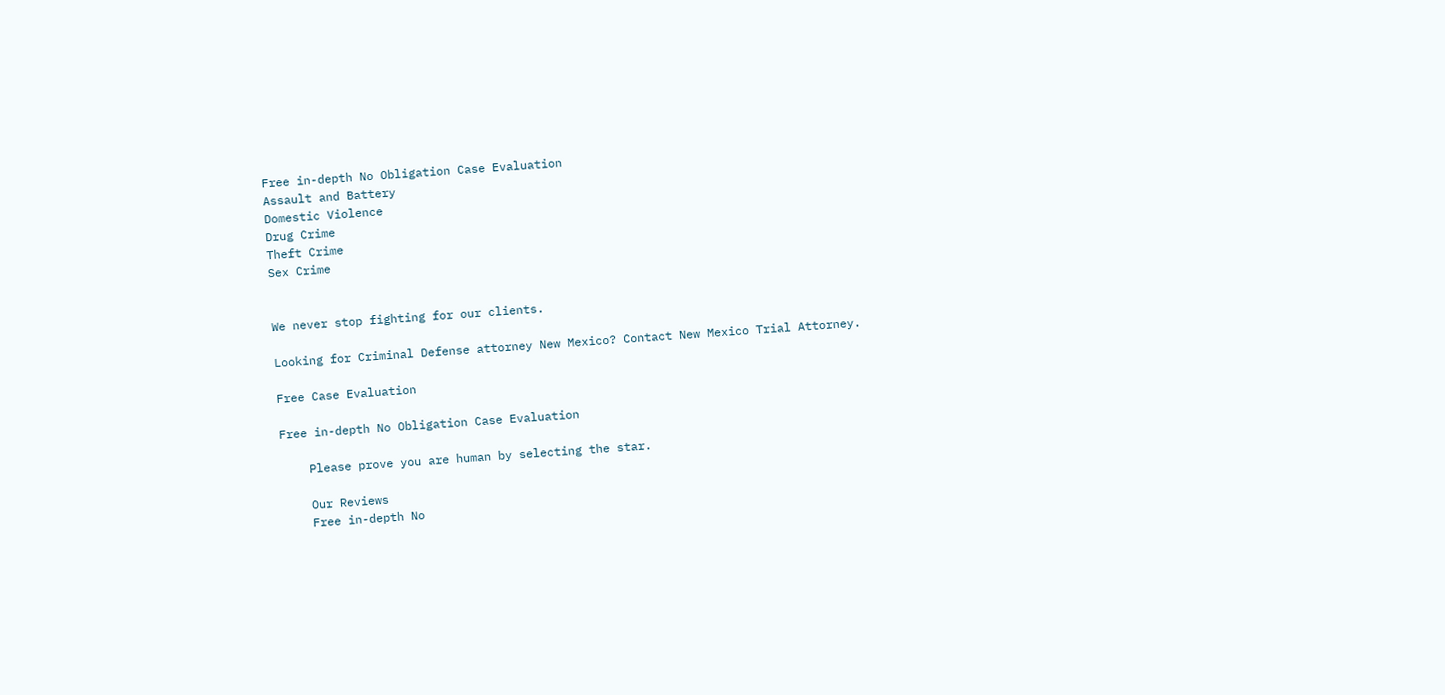Free in-depth No Obligation Case Evaluation
Assault and Battery
Domestic Violence
Drug Crime
Theft Crime
Sex Crime


We never stop fighting for our clients.

Looking for Criminal Defense attorney New Mexico? Contact New Mexico Trial Attorney.

Free Case Evaluation

Free in-depth No Obligation Case Evaluation

    Please prove you are human by selecting the star.

    Our Reviews
    Free in-depth No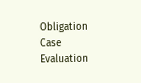Obligation Case Evaluation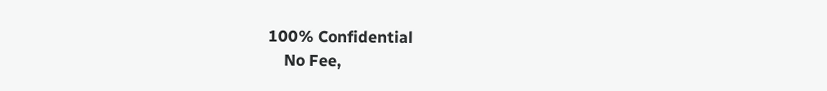100% Confidential
    No Fee,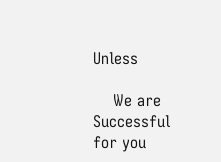Unless

    We are Successful for you